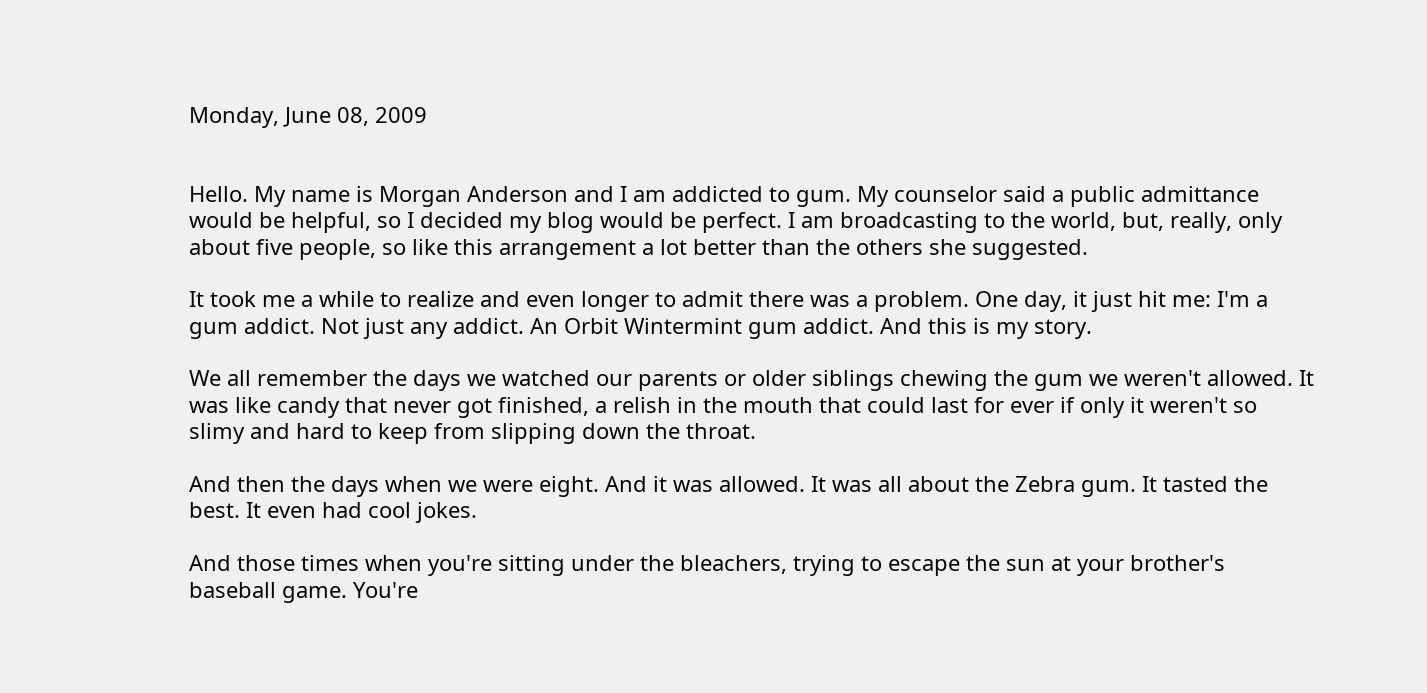Monday, June 08, 2009


Hello. My name is Morgan Anderson and I am addicted to gum. My counselor said a public admittance would be helpful, so I decided my blog would be perfect. I am broadcasting to the world, but, really, only about five people, so like this arrangement a lot better than the others she suggested.

It took me a while to realize and even longer to admit there was a problem. One day, it just hit me: I'm a gum addict. Not just any addict. An Orbit Wintermint gum addict. And this is my story.

We all remember the days we watched our parents or older siblings chewing the gum we weren't allowed. It was like candy that never got finished, a relish in the mouth that could last for ever if only it weren't so slimy and hard to keep from slipping down the throat.

And then the days when we were eight. And it was allowed. It was all about the Zebra gum. It tasted the best. It even had cool jokes.

And those times when you're sitting under the bleachers, trying to escape the sun at your brother's baseball game. You're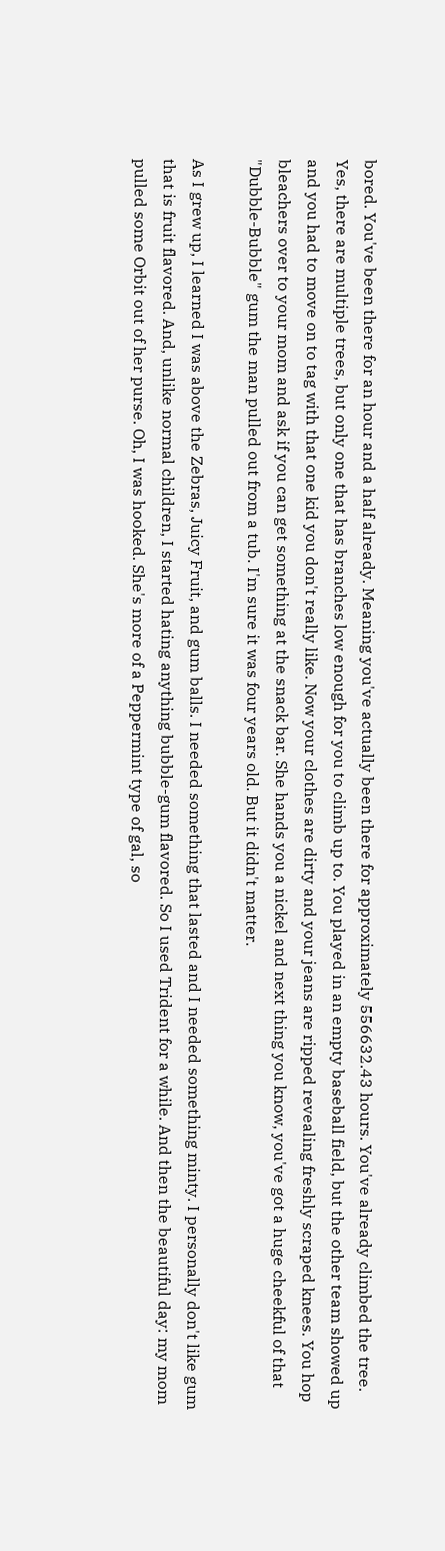bored. You've been there for an hour and a half already. Meaning you've actually been there for approximately 556632.43 hours. You've already climbed the tree. Yes, there are multiple trees, but only one that has branches low enough for you to climb up to. You played in an empty baseball field, but the other team showed up and you had to move on to tag with that one kid you don't really like. Now your clothes are dirty and your jeans are ripped revealing freshly scraped knees. You hop bleachers over to your mom and ask if you can get something at the snack bar. She hands you a nickel and next thing you know, you've got a huge cheekful of that "Dubble-Bubble" gum the man pulled out from a tub. I'm sure it was four years old. But it didn't matter.

As I grew up, I learned I was above the Zebras, Juicy Fruit, and gum balls. I needed something that lasted and I needed something minty. I personally don't like gum that is fruit flavored. And, unlike normal children, I started hating anything bubble-gum flavored. So I used Trident for a while. And then the beautiful day: my mom pulled some Orbit out of her purse. Oh, I was hooked. She's more of a Peppermint type of gal, so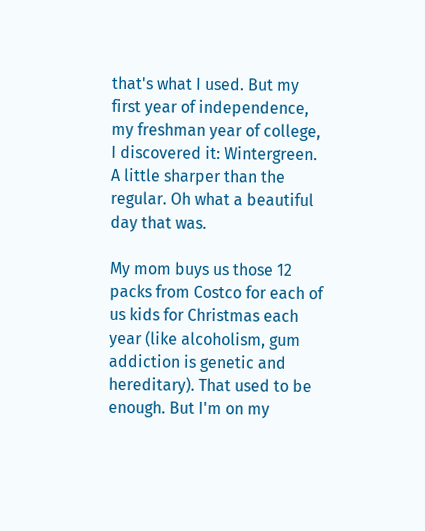that's what I used. But my first year of independence, my freshman year of college, I discovered it: Wintergreen. A little sharper than the regular. Oh what a beautiful day that was.

My mom buys us those 12 packs from Costco for each of us kids for Christmas each year (like alcoholism, gum addiction is genetic and hereditary). That used to be enough. But I'm on my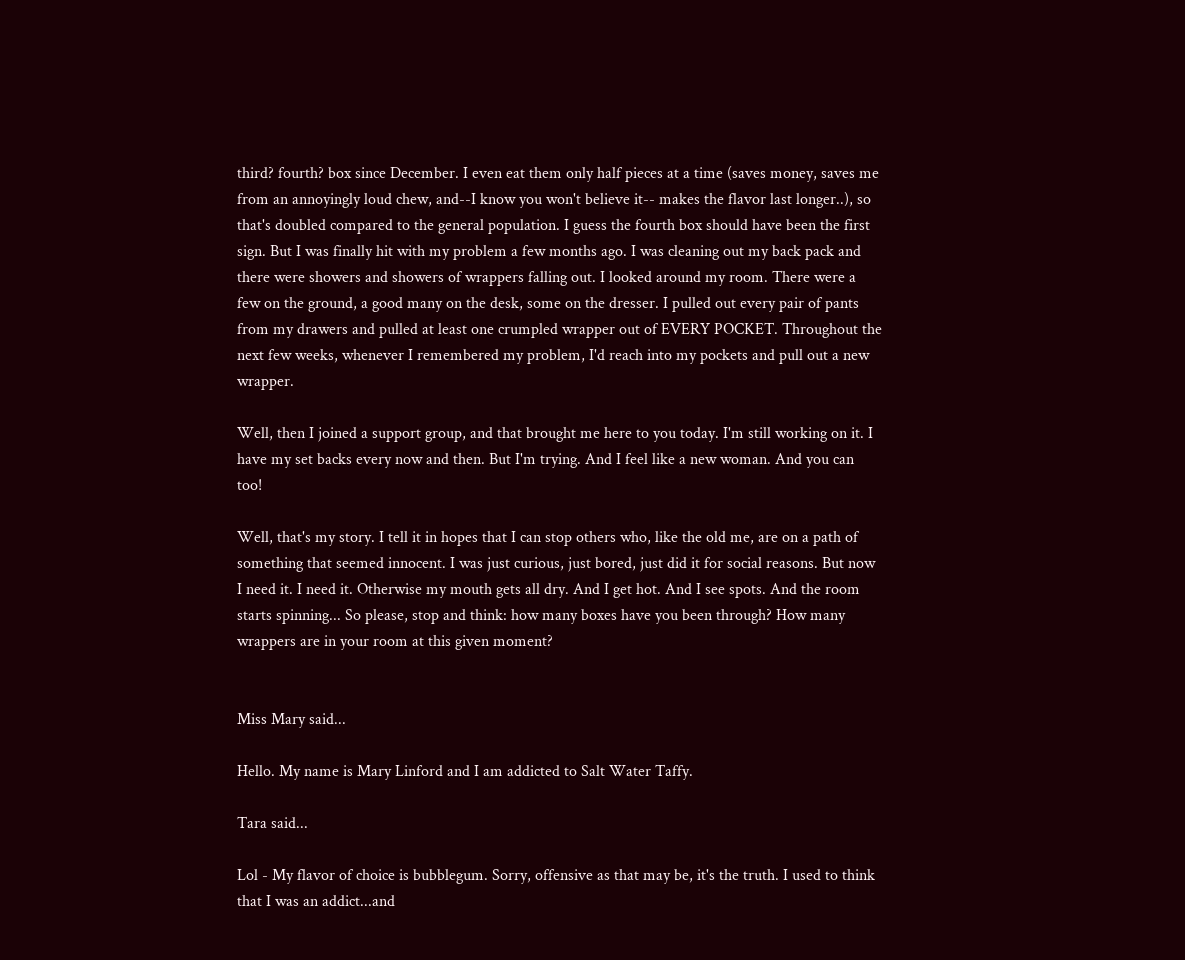third? fourth? box since December. I even eat them only half pieces at a time (saves money, saves me from an annoyingly loud chew, and--I know you won't believe it-- makes the flavor last longer..), so that's doubled compared to the general population. I guess the fourth box should have been the first sign. But I was finally hit with my problem a few months ago. I was cleaning out my back pack and there were showers and showers of wrappers falling out. I looked around my room. There were a few on the ground, a good many on the desk, some on the dresser. I pulled out every pair of pants from my drawers and pulled at least one crumpled wrapper out of EVERY POCKET. Throughout the next few weeks, whenever I remembered my problem, I'd reach into my pockets and pull out a new wrapper.

Well, then I joined a support group, and that brought me here to you today. I'm still working on it. I have my set backs every now and then. But I'm trying. And I feel like a new woman. And you can too!

Well, that's my story. I tell it in hopes that I can stop others who, like the old me, are on a path of something that seemed innocent. I was just curious, just bored, just did it for social reasons. But now I need it. I need it. Otherwise my mouth gets all dry. And I get hot. And I see spots. And the room starts spinning... So please, stop and think: how many boxes have you been through? How many wrappers are in your room at this given moment?


Miss Mary said...

Hello. My name is Mary Linford and I am addicted to Salt Water Taffy.

Tara said...

Lol - My flavor of choice is bubblegum. Sorry, offensive as that may be, it's the truth. I used to think that I was an addict...and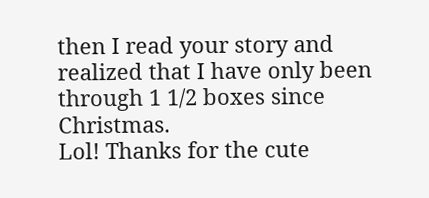then I read your story and realized that I have only been through 1 1/2 boxes since Christmas.
Lol! Thanks for the cute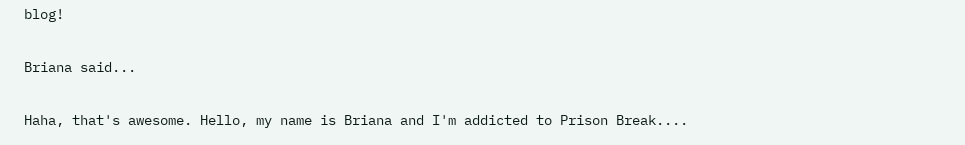blog!

Briana said...

Haha, that's awesome. Hello, my name is Briana and I'm addicted to Prison Break....